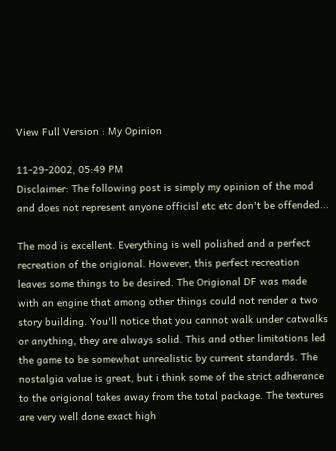View Full Version : My Opinion

11-29-2002, 05:49 PM
Disclaimer: The following post is simply my opinion of the mod and does not represent anyone officisl etc etc don't be offended...

The mod is excellent. Everything is well polished and a perfect recreation of the origional. However, this perfect recreation leaves some things to be desired. The Origional DF was made with an engine that among other things could not render a two story building. You'll notice that you cannot walk under catwalks or anything, they are always solid. This and other limitations led the game to be somewhat unrealistic by current standards. The nostalgia value is great, but i think some of the strict adherance to the origional takes away from the total package. The textures are very well done exact high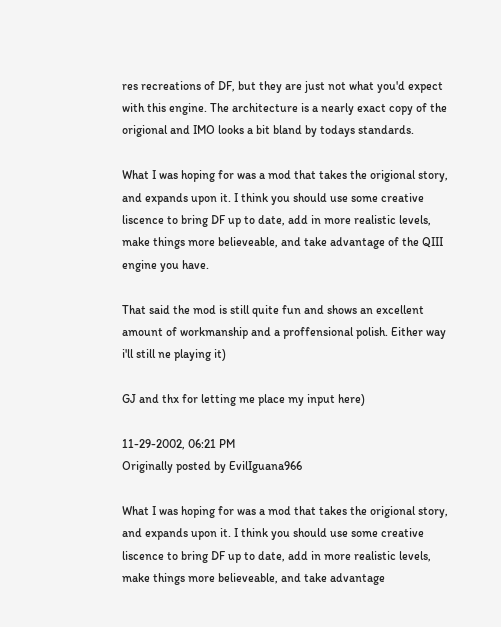res recreations of DF, but they are just not what you'd expect with this engine. The architecture is a nearly exact copy of the origional and IMO looks a bit bland by todays standards.

What I was hoping for was a mod that takes the origional story, and expands upon it. I think you should use some creative liscence to bring DF up to date, add in more realistic levels, make things more believeable, and take advantage of the QIII engine you have.

That said the mod is still quite fun and shows an excellent amount of workmanship and a proffensional polish. Either way i'll still ne playing it)

GJ and thx for letting me place my input here)

11-29-2002, 06:21 PM
Originally posted by EvilIguana966

What I was hoping for was a mod that takes the origional story, and expands upon it. I think you should use some creative liscence to bring DF up to date, add in more realistic levels, make things more believeable, and take advantage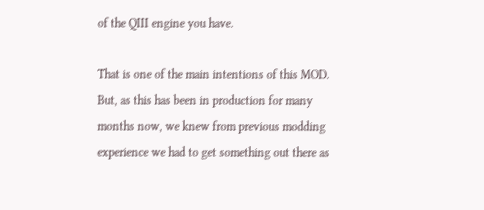of the QIII engine you have.

That is one of the main intentions of this MOD. But, as this has been in production for many months now, we knew from previous modding experience we had to get something out there as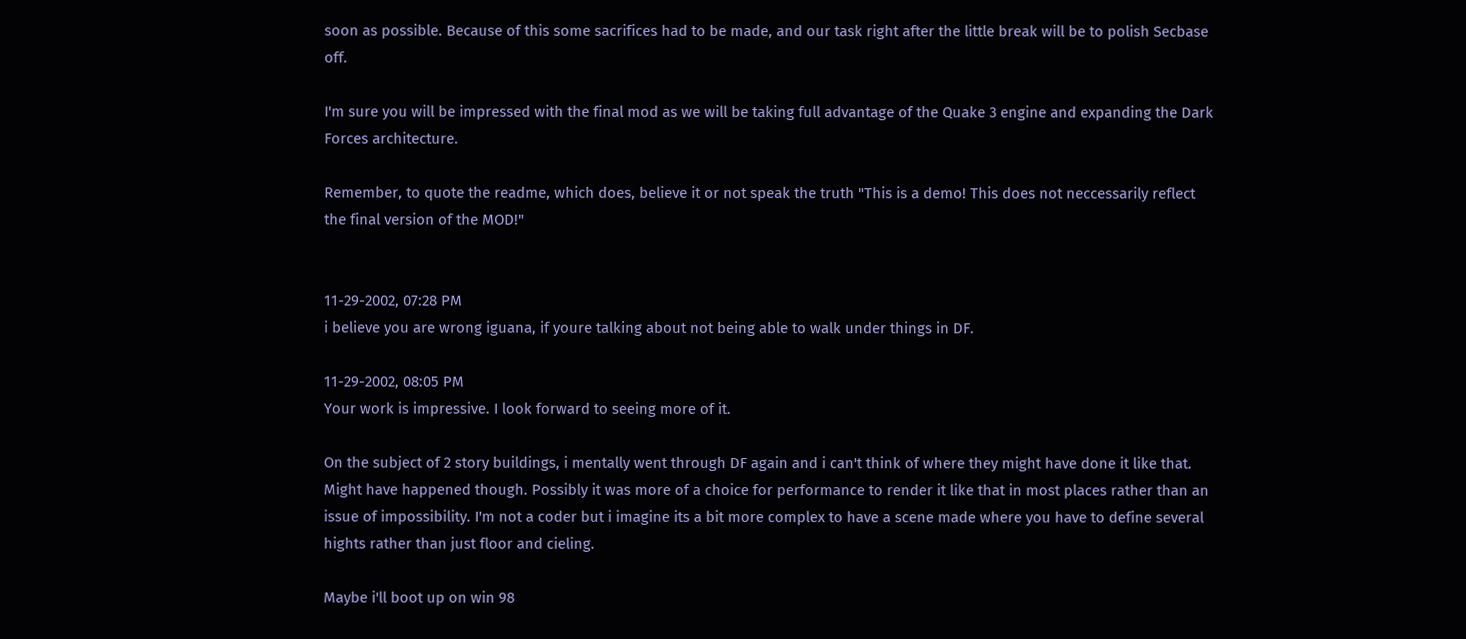soon as possible. Because of this some sacrifices had to be made, and our task right after the little break will be to polish Secbase off.

I'm sure you will be impressed with the final mod as we will be taking full advantage of the Quake 3 engine and expanding the Dark Forces architecture.

Remember, to quote the readme, which does, believe it or not speak the truth "This is a demo! This does not neccessarily reflect the final version of the MOD!"


11-29-2002, 07:28 PM
i believe you are wrong iguana, if youre talking about not being able to walk under things in DF.

11-29-2002, 08:05 PM
Your work is impressive. I look forward to seeing more of it.

On the subject of 2 story buildings, i mentally went through DF again and i can't think of where they might have done it like that. Might have happened though. Possibly it was more of a choice for performance to render it like that in most places rather than an issue of impossibility. I'm not a coder but i imagine its a bit more complex to have a scene made where you have to define several hights rather than just floor and cieling.

Maybe i'll boot up on win 98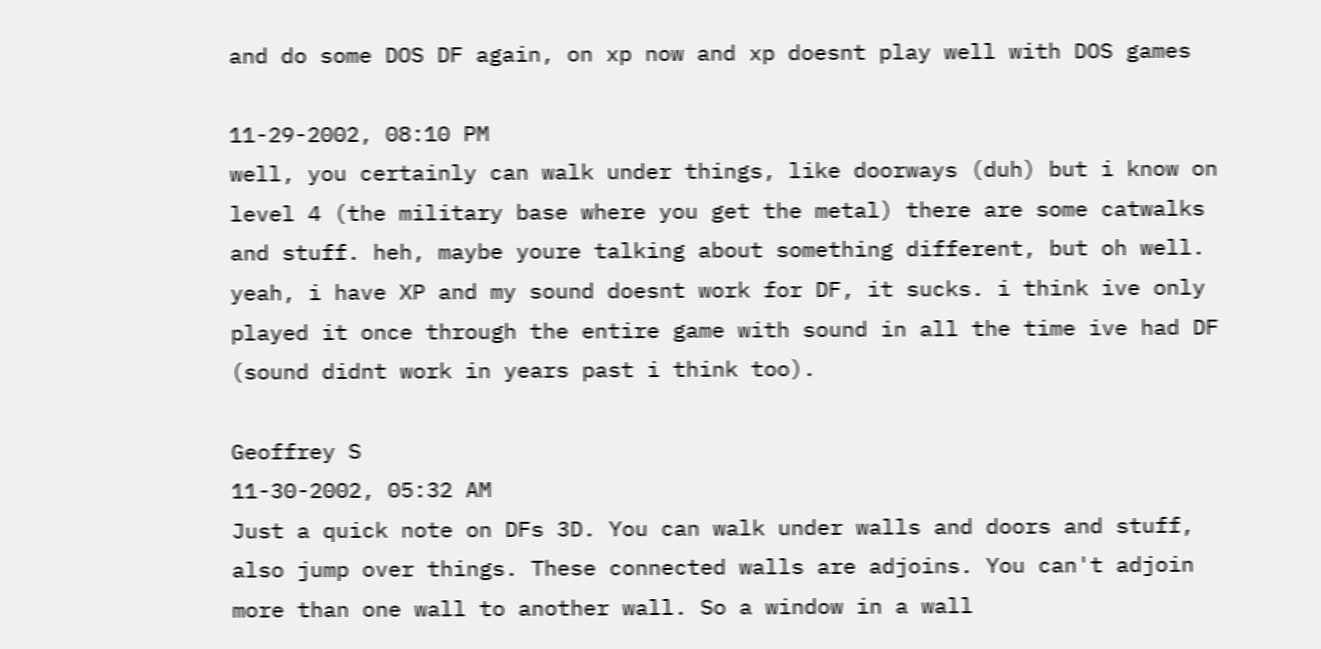and do some DOS DF again, on xp now and xp doesnt play well with DOS games

11-29-2002, 08:10 PM
well, you certainly can walk under things, like doorways (duh) but i know on level 4 (the military base where you get the metal) there are some catwalks and stuff. heh, maybe youre talking about something different, but oh well. yeah, i have XP and my sound doesnt work for DF, it sucks. i think ive only played it once through the entire game with sound in all the time ive had DF (sound didnt work in years past i think too).

Geoffrey S
11-30-2002, 05:32 AM
Just a quick note on DFs 3D. You can walk under walls and doors and stuff, also jump over things. These connected walls are adjoins. You can't adjoin more than one wall to another wall. So a window in a wall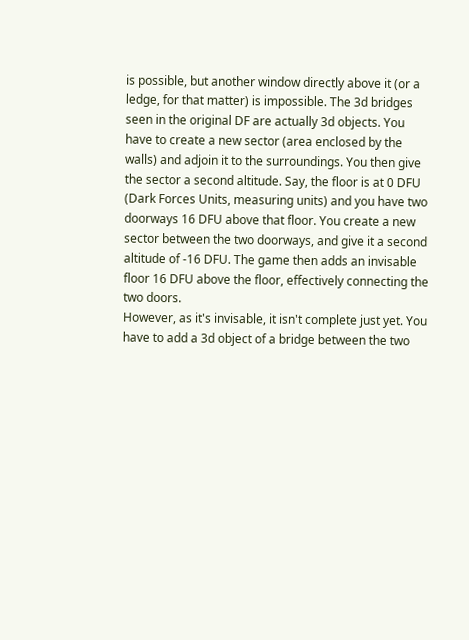is possible, but another window directly above it (or a ledge, for that matter) is impossible. The 3d bridges seen in the original DF are actually 3d objects. You have to create a new sector (area enclosed by the walls) and adjoin it to the surroundings. You then give the sector a second altitude. Say, the floor is at 0 DFU (Dark Forces Units, measuring units) and you have two doorways 16 DFU above that floor. You create a new sector between the two doorways, and give it a second altitude of -16 DFU. The game then adds an invisable floor 16 DFU above the floor, effectively connecting the two doors.
However, as it's invisable, it isn't complete just yet. You have to add a 3d object of a bridge between the two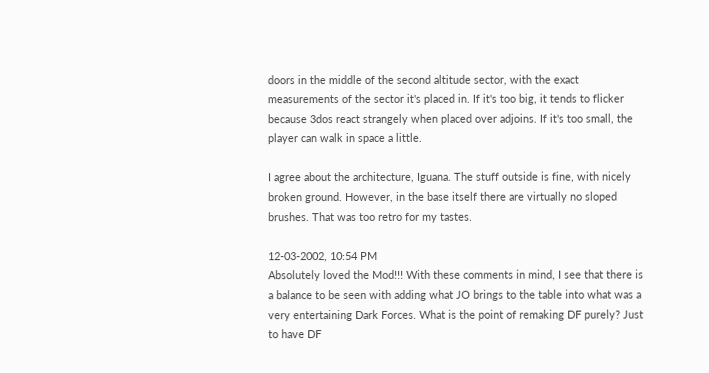doors in the middle of the second altitude sector, with the exact measurements of the sector it's placed in. If it's too big, it tends to flicker because 3dos react strangely when placed over adjoins. If it's too small, the player can walk in space a little.

I agree about the architecture, Iguana. The stuff outside is fine, with nicely broken ground. However, in the base itself there are virtually no sloped brushes. That was too retro for my tastes.

12-03-2002, 10:54 PM
Absolutely loved the Mod!!! With these comments in mind, I see that there is a balance to be seen with adding what JO brings to the table into what was a very entertaining Dark Forces. What is the point of remaking DF purely? Just to have DF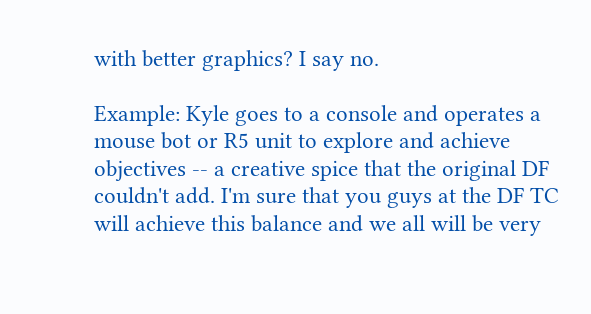with better graphics? I say no.

Example: Kyle goes to a console and operates a mouse bot or R5 unit to explore and achieve objectives -- a creative spice that the original DF couldn't add. I'm sure that you guys at the DF TC will achieve this balance and we all will be very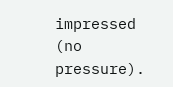impressed (no pressure).